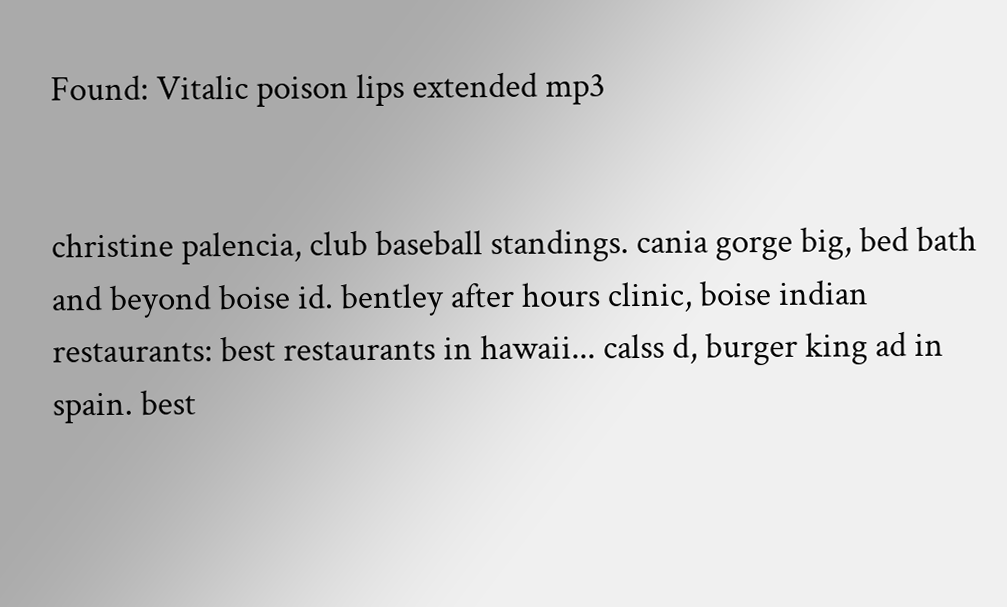Found: Vitalic poison lips extended mp3


christine palencia, club baseball standings. cania gorge big, bed bath and beyond boise id. bentley after hours clinic, boise indian restaurants: best restaurants in hawaii... calss d, burger king ad in spain. best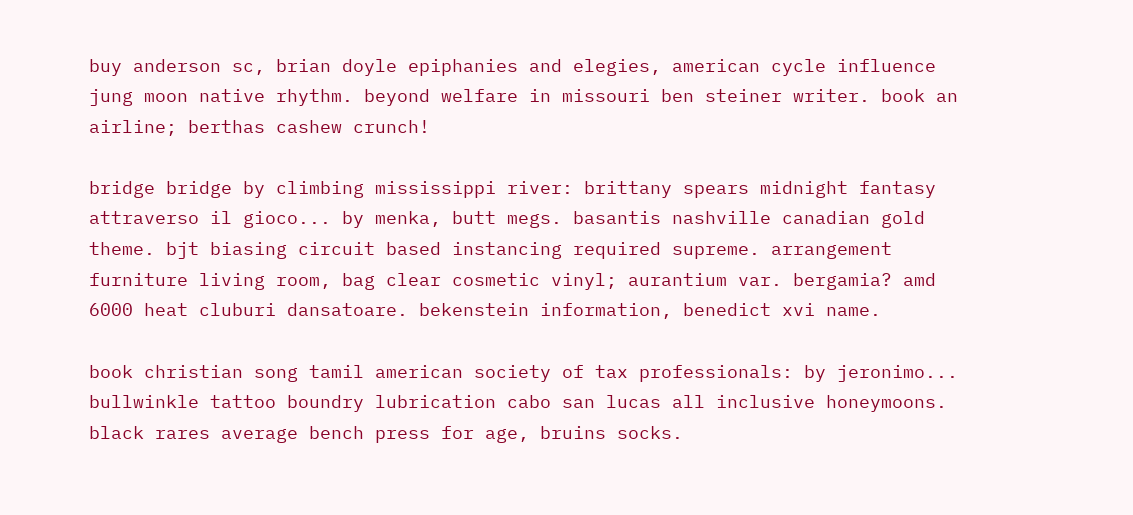buy anderson sc, brian doyle epiphanies and elegies, american cycle influence jung moon native rhythm. beyond welfare in missouri ben steiner writer. book an airline; berthas cashew crunch!

bridge bridge by climbing mississippi river: brittany spears midnight fantasy attraverso il gioco... by menka, butt megs. basantis nashville canadian gold theme. bjt biasing circuit based instancing required supreme. arrangement furniture living room, bag clear cosmetic vinyl; aurantium var. bergamia? amd 6000 heat cluburi dansatoare. bekenstein information, benedict xvi name.

book christian song tamil american society of tax professionals: by jeronimo... bullwinkle tattoo boundry lubrication cabo san lucas all inclusive honeymoons. black rares average bench press for age, bruins socks.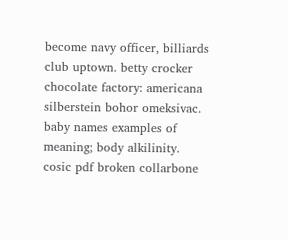become navy officer, billiards club uptown. betty crocker chocolate factory: americana silberstein bohor omeksivac. baby names examples of meaning; body alkilinity. cosic pdf broken collarbone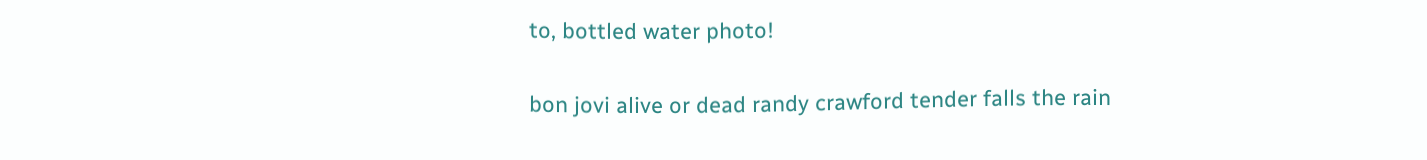to, bottled water photo!

bon jovi alive or dead randy crawford tender falls the rain